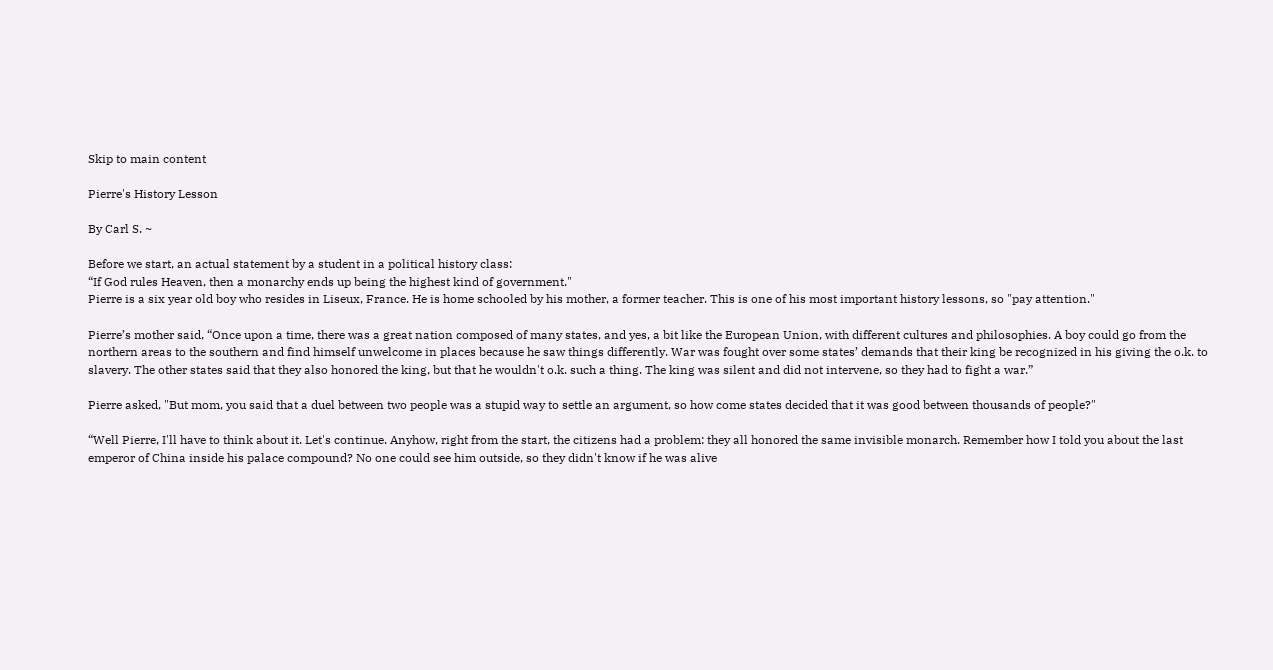Skip to main content

Pierre's History Lesson

By Carl S. ~

Before we start, an actual statement by a student in a political history class:
“If God rules Heaven, then a monarchy ends up being the highest kind of government."
Pierre is a six year old boy who resides in Liseux, France. He is home schooled by his mother, a former teacher. This is one of his most important history lessons, so "pay attention."

Pierre’s mother said, “Once upon a time, there was a great nation composed of many states, and yes, a bit like the European Union, with different cultures and philosophies. A boy could go from the northern areas to the southern and find himself unwelcome in places because he saw things differently. War was fought over some states’ demands that their king be recognized in his giving the o.k. to slavery. The other states said that they also honored the king, but that he wouldn't o.k. such a thing. The king was silent and did not intervene, so they had to fight a war.”

Pierre asked, "But mom, you said that a duel between two people was a stupid way to settle an argument, so how come states decided that it was good between thousands of people?"

“Well Pierre, I'll have to think about it. Let's continue. Anyhow, right from the start, the citizens had a problem: they all honored the same invisible monarch. Remember how I told you about the last emperor of China inside his palace compound? No one could see him outside, so they didn't know if he was alive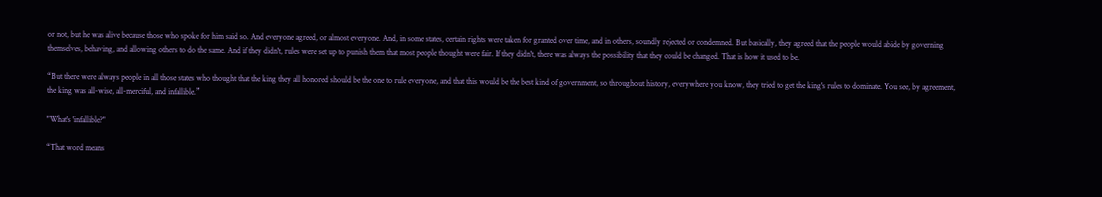or not, but he was alive because those who spoke for him said so. And everyone agreed, or almost everyone. And, in some states, certain rights were taken for granted over time, and in others, soundly rejected or condemned. But basically, they agreed that the people would abide by governing themselves, behaving, and allowing others to do the same. And if they didn't, rules were set up to punish them that most people thought were fair. If they didn't, there was always the possibility that they could be changed. That is how it used to be.

“But there were always people in all those states who thought that the king they all honored should be the one to rule everyone, and that this would be the best kind of government, so throughout history, everywhere you know, they tried to get the king's rules to dominate. You see, by agreement, the king was all-wise, all-merciful, and infallible.”

"What's 'infallible?"

“That word means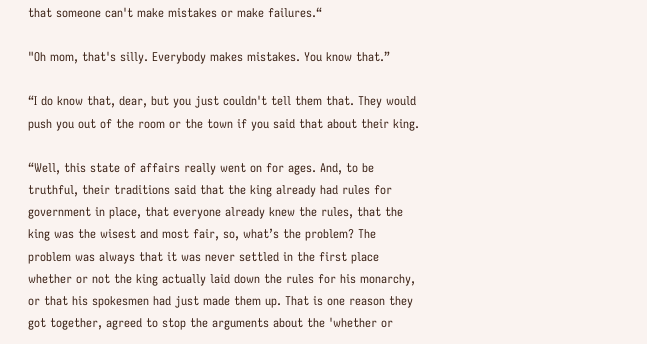that someone can't make mistakes or make failures.“

"Oh mom, that's silly. Everybody makes mistakes. You know that.”

“I do know that, dear, but you just couldn't tell them that. They would push you out of the room or the town if you said that about their king.

“Well, this state of affairs really went on for ages. And, to be truthful, their traditions said that the king already had rules for government in place, that everyone already knew the rules, that the king was the wisest and most fair, so, what’s the problem? The problem was always that it was never settled in the first place whether or not the king actually laid down the rules for his monarchy, or that his spokesmen had just made them up. That is one reason they got together, agreed to stop the arguments about the 'whether or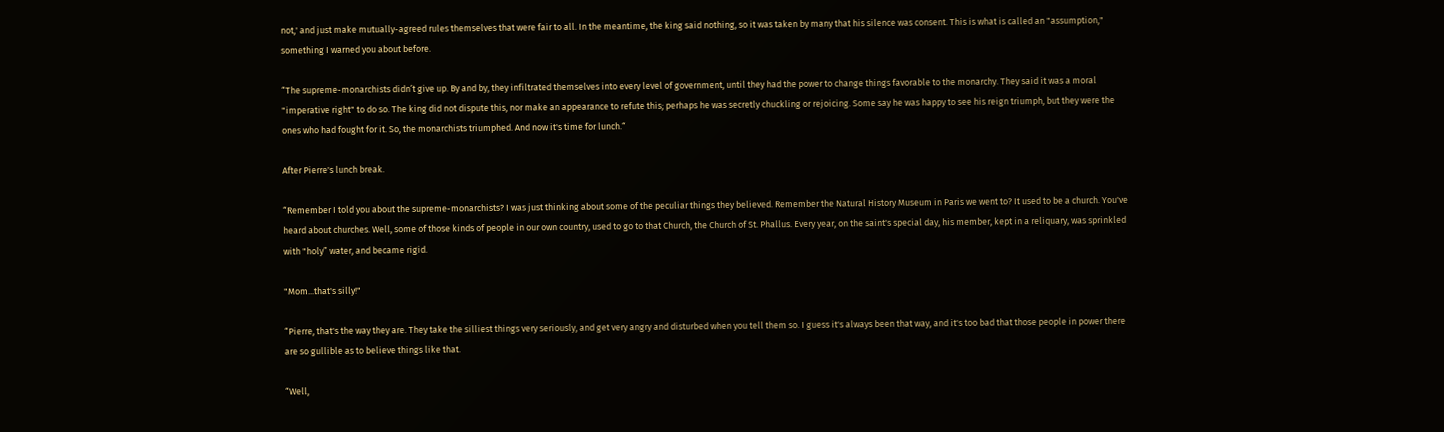not,' and just make mutually-agreed rules themselves that were fair to all. In the meantime, the king said nothing, so it was taken by many that his silence was consent. This is what is called an "assumption," something I warned you about before.

“The supreme-monarchists didn’t give up. By and by, they infiltrated themselves into every level of government, until they had the power to change things favorable to the monarchy. They said it was a moral "imperative right" to do so. The king did not dispute this, nor make an appearance to refute this; perhaps he was secretly chuckling or rejoicing. Some say he was happy to see his reign triumph, but they were the ones who had fought for it. So, the monarchists triumphed. And now it's time for lunch.“

After Pierre's lunch break.

“Remember I told you about the supreme-monarchists? I was just thinking about some of the peculiar things they believed. Remember the Natural History Museum in Paris we went to? It used to be a church. You've heard about churches. Well, some of those kinds of people in our own country, used to go to that Church, the Church of St. Phallus. Every year, on the saint's special day, his member, kept in a reliquary, was sprinkled with "holy” water, and became rigid.

"Mom...that's silly!"

“Pierre, that's the way they are. They take the silliest things very seriously, and get very angry and disturbed when you tell them so. I guess it's always been that way, and it's too bad that those people in power there are so gullible as to believe things like that.

“Well,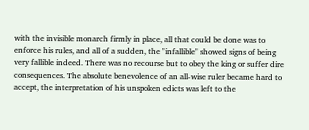with the invisible monarch firmly in place, all that could be done was to enforce his rules, and all of a sudden, the "infallible" showed signs of being very fallible indeed. There was no recourse but to obey the king or suffer dire consequences. The absolute benevolence of an all-wise ruler became hard to accept, the interpretation of his unspoken edicts was left to the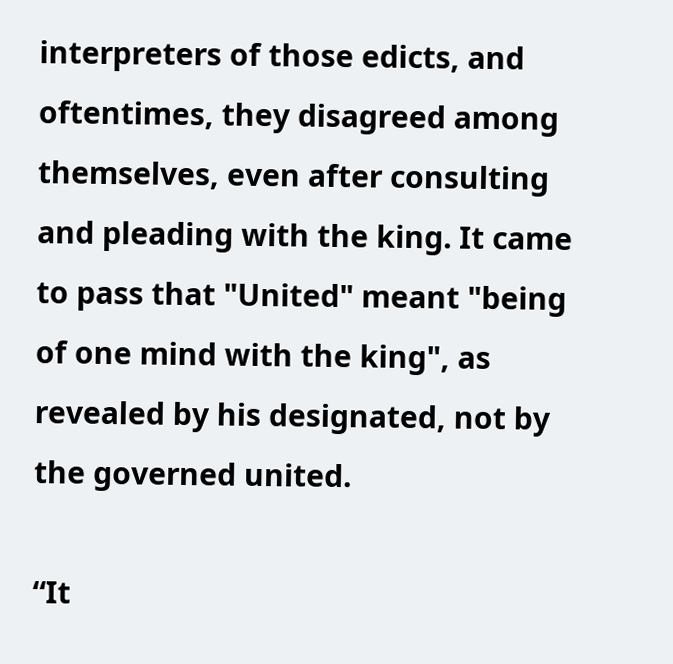interpreters of those edicts, and oftentimes, they disagreed among themselves, even after consulting and pleading with the king. It came to pass that "United" meant "being of one mind with the king", as revealed by his designated, not by the governed united.

“It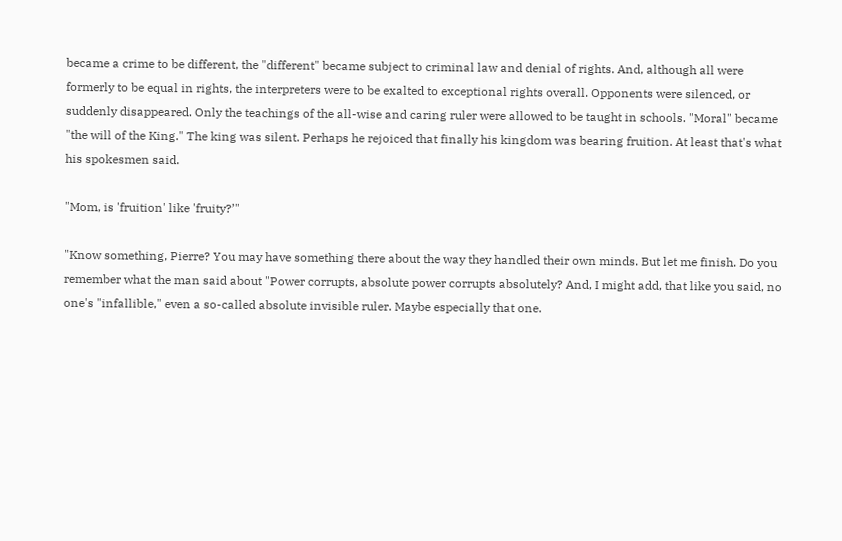became a crime to be different, the "different" became subject to criminal law and denial of rights. And, although all were formerly to be equal in rights, the interpreters were to be exalted to exceptional rights overall. Opponents were silenced, or suddenly disappeared. Only the teachings of the all-wise and caring ruler were allowed to be taught in schools. "Moral" became "the will of the King." The king was silent. Perhaps he rejoiced that finally his kingdom was bearing fruition. At least that's what his spokesmen said.

"Mom, is 'fruition' like 'fruity?’"

"Know something, Pierre? You may have something there about the way they handled their own minds. But let me finish. Do you remember what the man said about "Power corrupts, absolute power corrupts absolutely? And, I might add, that like you said, no one's "infallible," even a so-called absolute invisible ruler. Maybe especially that one.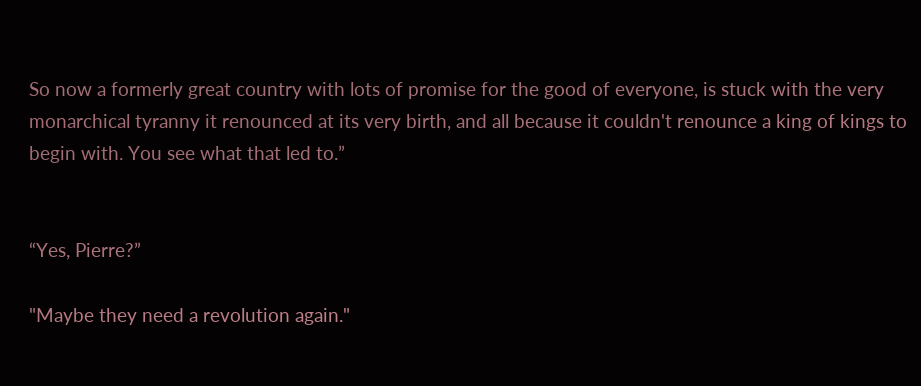So now a formerly great country with lots of promise for the good of everyone, is stuck with the very monarchical tyranny it renounced at its very birth, and all because it couldn't renounce a king of kings to begin with. You see what that led to.”


“Yes, Pierre?”

"Maybe they need a revolution again."